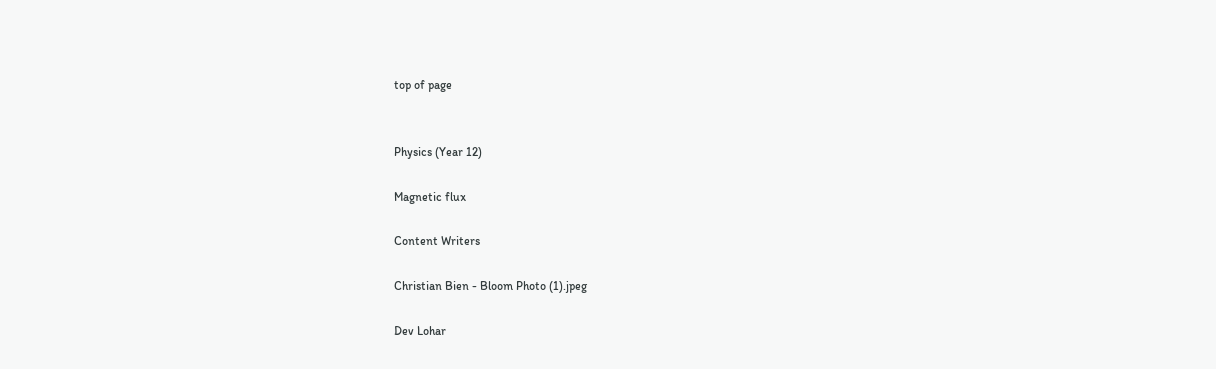top of page


Physics (Year 12)

Magnetic flux

Content Writers

Christian Bien - Bloom Photo (1).jpeg

Dev Lohar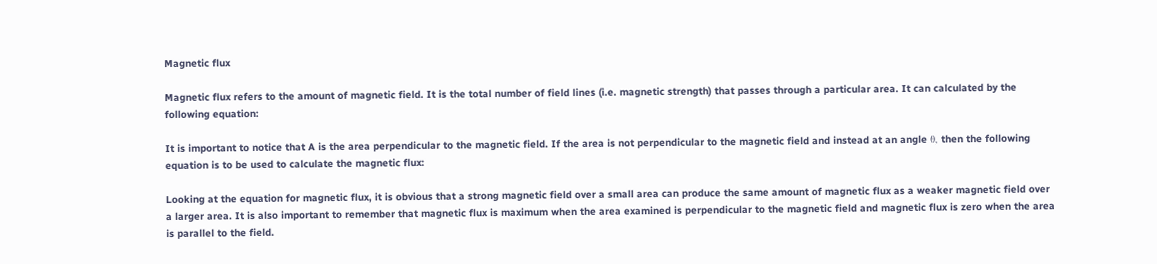Magnetic flux

Magnetic flux refers to the amount of magnetic field. It is the total number of field lines (i.e. magnetic strength) that passes through a particular area. It can calculated by the following equation:

It is important to notice that A is the area perpendicular to the magnetic field. If the area is not perpendicular to the magnetic field and instead at an angle θ, then the following equation is to be used to calculate the magnetic flux:

Looking at the equation for magnetic flux, it is obvious that a strong magnetic field over a small area can produce the same amount of magnetic flux as a weaker magnetic field over a larger area. It is also important to remember that magnetic flux is maximum when the area examined is perpendicular to the magnetic field and magnetic flux is zero when the area is parallel to the field.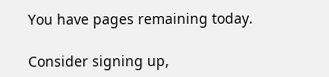You have pages remaining today.

Consider signing up,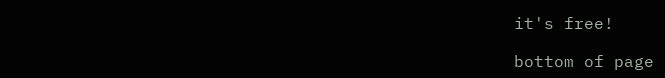it's free!

bottom of page